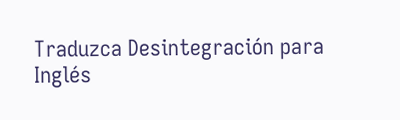Traduzca Desintegración para Inglés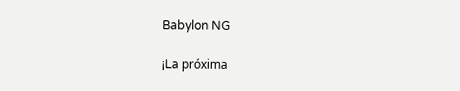Babylon NG

¡La próxima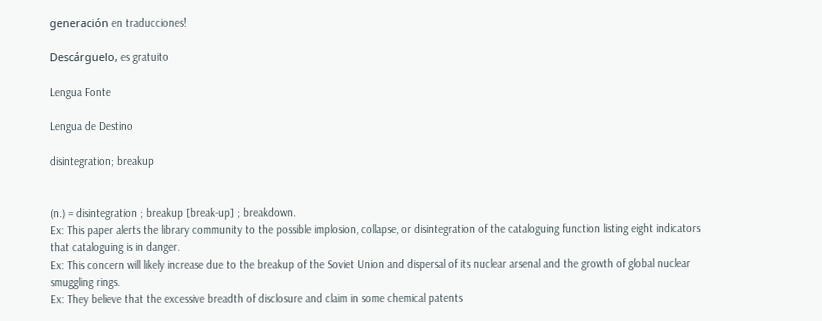generación en traducciones!

Descárguelo, es gratuito

Lengua Fonte

Lengua de Destino

disintegration; breakup


(n.) = disintegration ; breakup [break-up] ; breakdown.
Ex: This paper alerts the library community to the possible implosion, collapse, or disintegration of the cataloguing function listing eight indicators that cataloguing is in danger.
Ex: This concern will likely increase due to the breakup of the Soviet Union and dispersal of its nuclear arsenal and the growth of global nuclear smuggling rings.
Ex: They believe that the excessive breadth of disclosure and claim in some chemical patents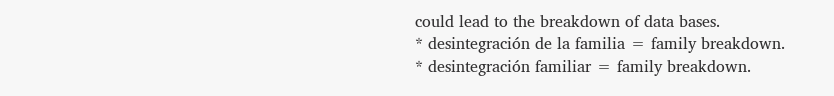could lead to the breakdown of data bases.
* desintegración de la familia = family breakdown.
* desintegración familiar = family breakdown.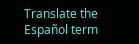Translate the Español term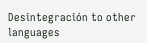Desintegración to other languages